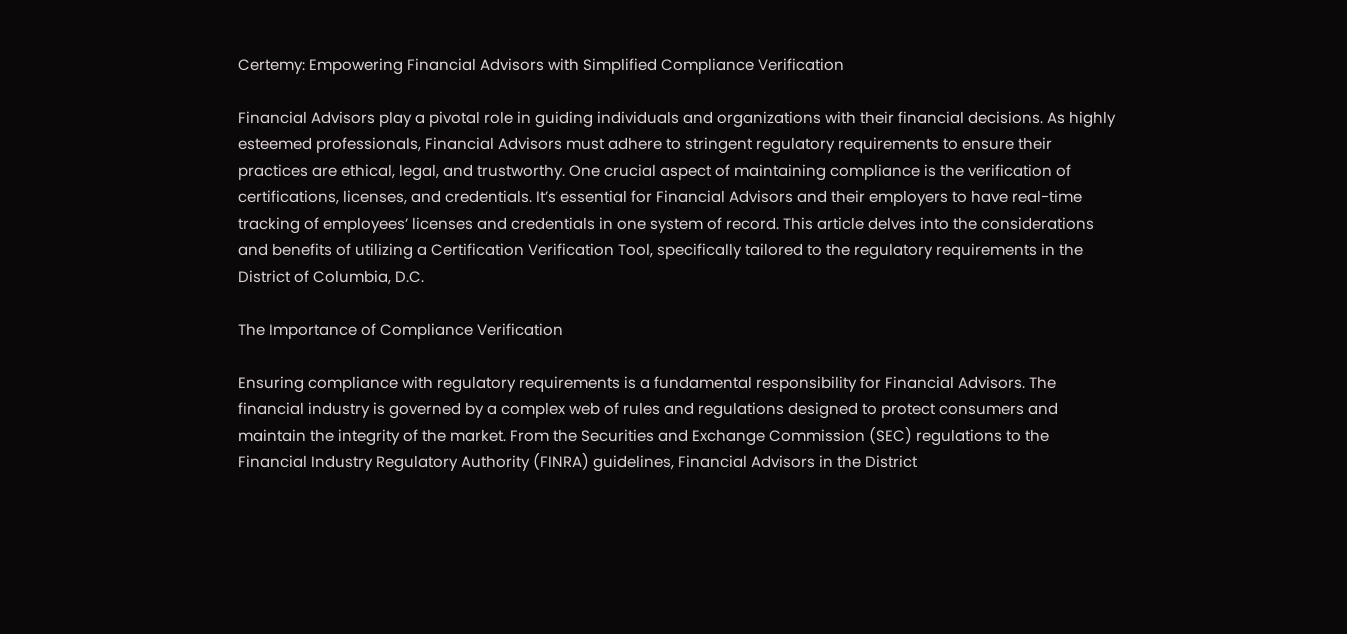Certemy: Empowering Financial Advisors with Simplified Compliance Verification

Financial Advisors play a pivotal role in guiding individuals and organizations with their financial decisions. As highly esteemed professionals, Financial Advisors must adhere to stringent regulatory requirements to ensure their practices are ethical, legal, and trustworthy. One crucial aspect of maintaining compliance is the verification of certifications, licenses, and credentials. It’s essential for Financial Advisors and their employers to have real-time tracking of employees’ licenses and credentials in one system of record. This article delves into the considerations and benefits of utilizing a Certification Verification Tool, specifically tailored to the regulatory requirements in the District of Columbia, D.C.

The Importance of Compliance Verification

Ensuring compliance with regulatory requirements is a fundamental responsibility for Financial Advisors. The financial industry is governed by a complex web of rules and regulations designed to protect consumers and maintain the integrity of the market. From the Securities and Exchange Commission (SEC) regulations to the Financial Industry Regulatory Authority (FINRA) guidelines, Financial Advisors in the District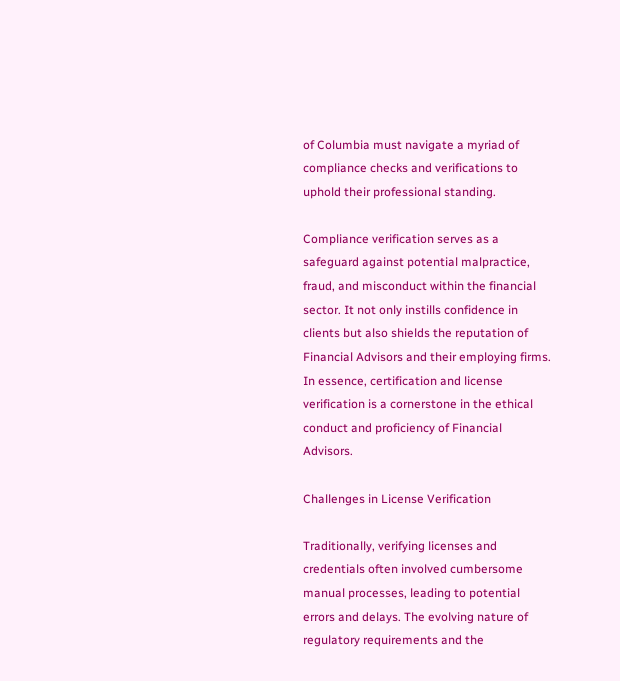of Columbia must navigate a myriad of compliance checks and verifications to uphold their professional standing.

Compliance verification serves as a safeguard against potential malpractice, fraud, and misconduct within the financial sector. It not only instills confidence in clients but also shields the reputation of Financial Advisors and their employing firms. In essence, certification and license verification is a cornerstone in the ethical conduct and proficiency of Financial Advisors.

Challenges in License Verification

Traditionally, verifying licenses and credentials often involved cumbersome manual processes, leading to potential errors and delays. The evolving nature of regulatory requirements and the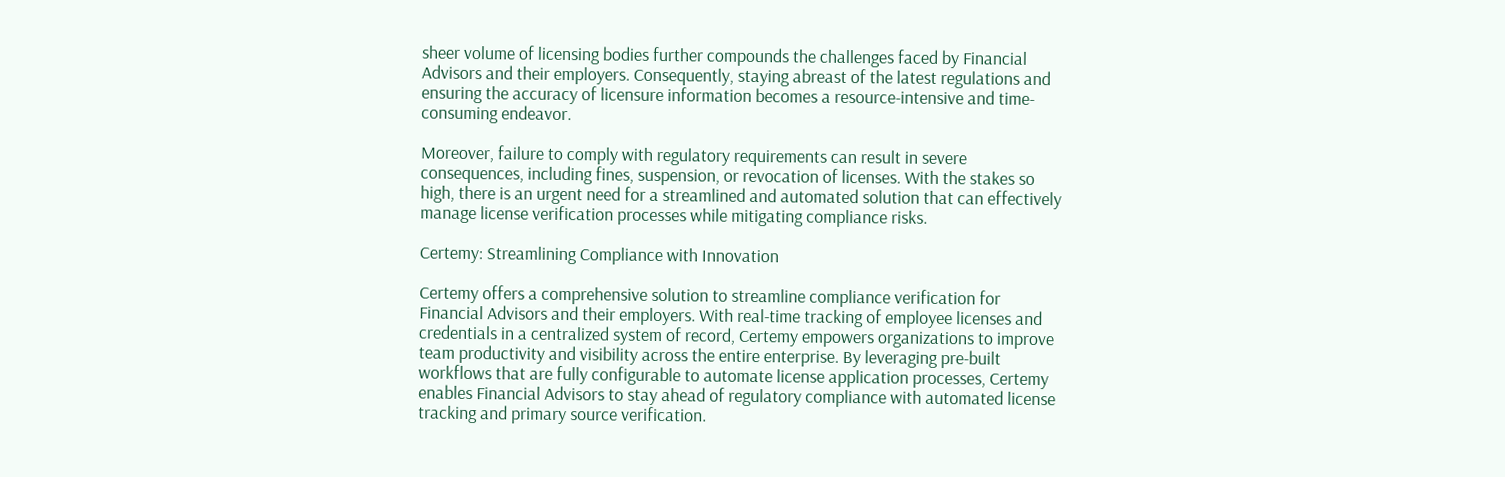sheer volume of licensing bodies further compounds the challenges faced by Financial Advisors and their employers. Consequently, staying abreast of the latest regulations and ensuring the accuracy of licensure information becomes a resource-intensive and time-consuming endeavor.

Moreover, failure to comply with regulatory requirements can result in severe consequences, including fines, suspension, or revocation of licenses. With the stakes so high, there is an urgent need for a streamlined and automated solution that can effectively manage license verification processes while mitigating compliance risks.

Certemy: Streamlining Compliance with Innovation

Certemy offers a comprehensive solution to streamline compliance verification for Financial Advisors and their employers. With real-time tracking of employee licenses and credentials in a centralized system of record, Certemy empowers organizations to improve team productivity and visibility across the entire enterprise. By leveraging pre-built workflows that are fully configurable to automate license application processes, Certemy enables Financial Advisors to stay ahead of regulatory compliance with automated license tracking and primary source verification.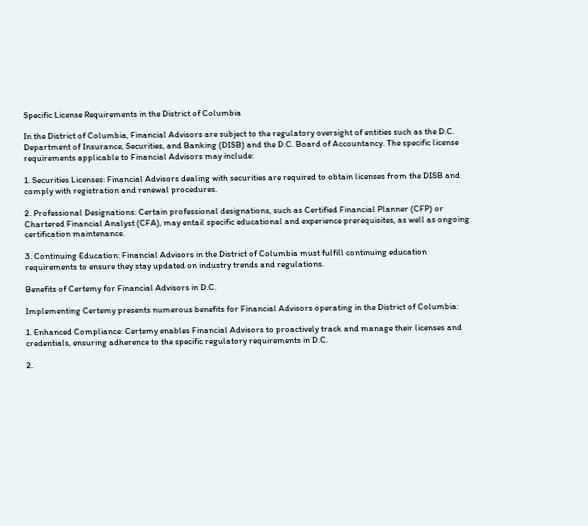Specific License Requirements in the District of Columbia

In the District of Columbia, Financial Advisors are subject to the regulatory oversight of entities such as the D.C. Department of Insurance, Securities, and Banking (DISB) and the D.C. Board of Accountancy. The specific license requirements applicable to Financial Advisors may include:

1. Securities Licenses: Financial Advisors dealing with securities are required to obtain licenses from the DISB and comply with registration and renewal procedures.

2. Professional Designations: Certain professional designations, such as Certified Financial Planner (CFP) or Chartered Financial Analyst (CFA), may entail specific educational and experience prerequisites, as well as ongoing certification maintenance.

3. Continuing Education: Financial Advisors in the District of Columbia must fulfill continuing education requirements to ensure they stay updated on industry trends and regulations.

Benefits of Certemy for Financial Advisors in D.C.

Implementing Certemy presents numerous benefits for Financial Advisors operating in the District of Columbia:

1. Enhanced Compliance: Certemy enables Financial Advisors to proactively track and manage their licenses and credentials, ensuring adherence to the specific regulatory requirements in D.C.

2.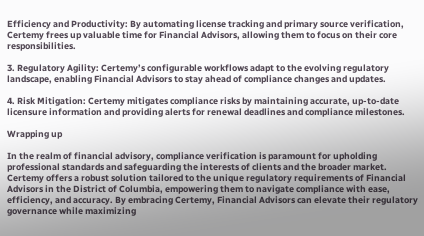Efficiency and Productivity: By automating license tracking and primary source verification, Certemy frees up valuable time for Financial Advisors, allowing them to focus on their core responsibilities.

3. Regulatory Agility: Certemy’s configurable workflows adapt to the evolving regulatory landscape, enabling Financial Advisors to stay ahead of compliance changes and updates.

4. Risk Mitigation: Certemy mitigates compliance risks by maintaining accurate, up-to-date licensure information and providing alerts for renewal deadlines and compliance milestones.

Wrapping up

In the realm of financial advisory, compliance verification is paramount for upholding professional standards and safeguarding the interests of clients and the broader market. Certemy offers a robust solution tailored to the unique regulatory requirements of Financial Advisors in the District of Columbia, empowering them to navigate compliance with ease, efficiency, and accuracy. By embracing Certemy, Financial Advisors can elevate their regulatory governance while maximizing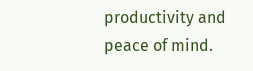productivity and peace of mind.